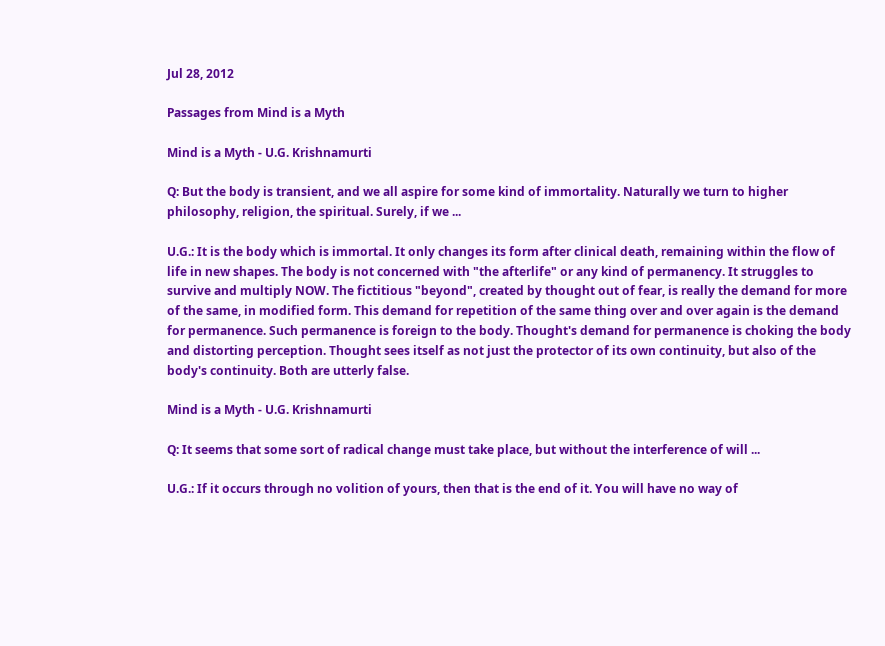Jul 28, 2012

Passages from Mind is a Myth

Mind is a Myth - U.G. Krishnamurti

Q: But the body is transient, and we all aspire for some kind of immortality. Naturally we turn to higher philosophy, religion, the spiritual. Surely, if we ...

U.G.: It is the body which is immortal. It only changes its form after clinical death, remaining within the flow of life in new shapes. The body is not concerned with "the afterlife" or any kind of permanency. It struggles to survive and multiply NOW. The fictitious "beyond", created by thought out of fear, is really the demand for more of the same, in modified form. This demand for repetition of the same thing over and over again is the demand for permanence. Such permanence is foreign to the body. Thought's demand for permanence is choking the body and distorting perception. Thought sees itself as not just the protector of its own continuity, but also of the body's continuity. Both are utterly false.

Mind is a Myth - U.G. Krishnamurti

Q: It seems that some sort of radical change must take place, but without the interference of will ...

U.G.: If it occurs through no volition of yours, then that is the end of it. You will have no way of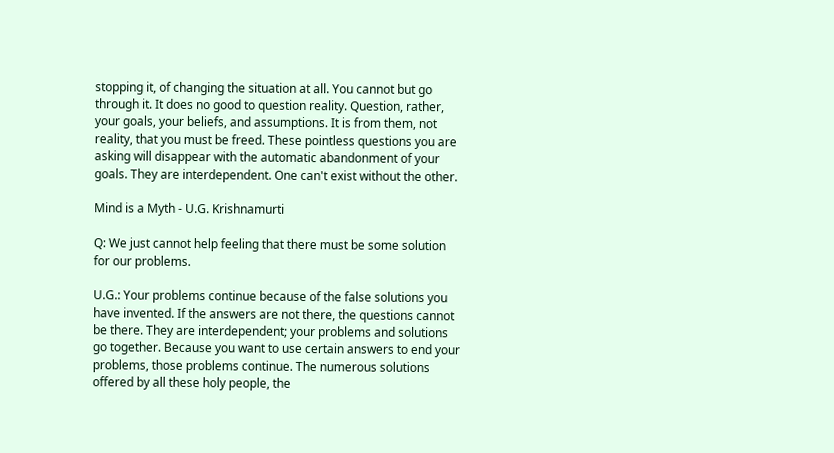stopping it, of changing the situation at all. You cannot but go through it. It does no good to question reality. Question, rather, your goals, your beliefs, and assumptions. It is from them, not reality, that you must be freed. These pointless questions you are asking will disappear with the automatic abandonment of your goals. They are interdependent. One can't exist without the other.

Mind is a Myth - U.G. Krishnamurti

Q: We just cannot help feeling that there must be some solution for our problems.

U.G.: Your problems continue because of the false solutions you have invented. If the answers are not there, the questions cannot be there. They are interdependent; your problems and solutions go together. Because you want to use certain answers to end your problems, those problems continue. The numerous solutions offered by all these holy people, the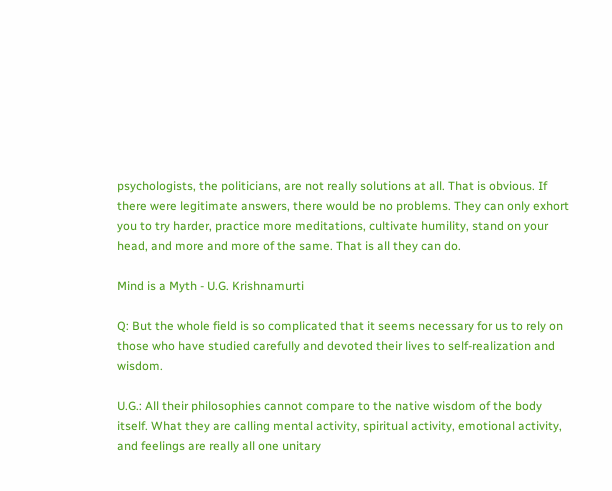psychologists, the politicians, are not really solutions at all. That is obvious. If there were legitimate answers, there would be no problems. They can only exhort you to try harder, practice more meditations, cultivate humility, stand on your head, and more and more of the same. That is all they can do.

Mind is a Myth - U.G. Krishnamurti

Q: But the whole field is so complicated that it seems necessary for us to rely on those who have studied carefully and devoted their lives to self-realization and wisdom.

U.G.: All their philosophies cannot compare to the native wisdom of the body itself. What they are calling mental activity, spiritual activity, emotional activity, and feelings are really all one unitary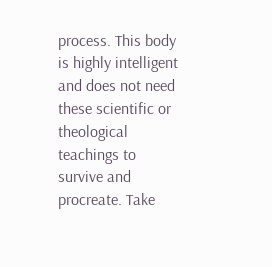process. This body is highly intelligent and does not need these scientific or theological teachings to survive and procreate. Take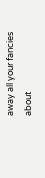away all your fancies about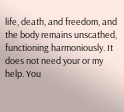life, death, and freedom, and the body remains unscathed, functioning harmoniously. It does not need your or my help. You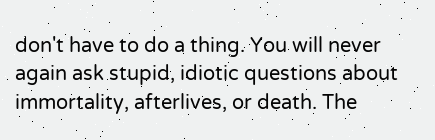don't have to do a thing. You will never again ask stupid, idiotic questions about immortality, afterlives, or death. The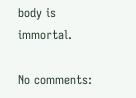body is immortal.

No comments: